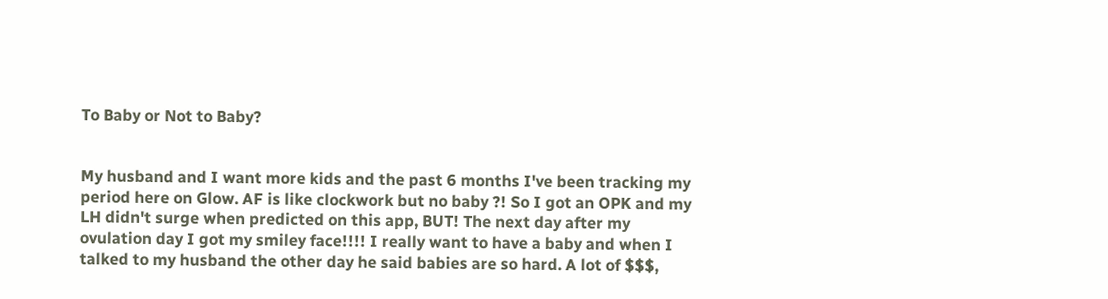To Baby or Not to Baby?


My husband and I want more kids and the past 6 months I've been tracking my period here on Glow. AF is like clockwork but no baby ?! So I got an OPK and my LH didn't surge when predicted on this app, BUT! The next day after my ovulation day I got my smiley face!!!! I really want to have a baby and when I talked to my husband the other day he said babies are so hard. A lot of $$$,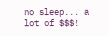no sleep... a lot of $$$!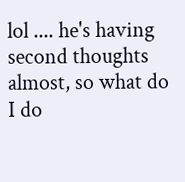lol .... he's having second thoughts almost, so what do I do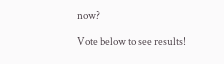now?

Vote below to see results!